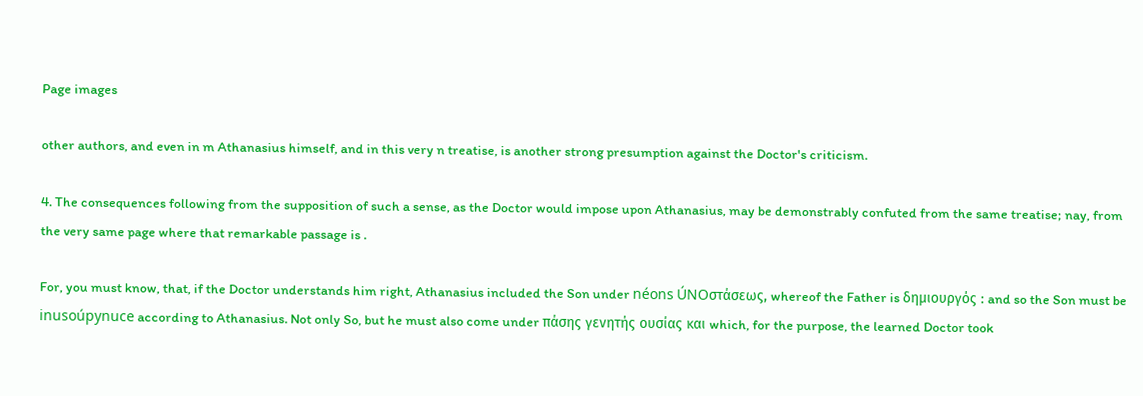Page images

other authors, and even in m Athanasius himself, and in this very n treatise, is another strong presumption against the Doctor's criticism.

4. The consequences following from the supposition of such a sense, as the Doctor would impose upon Athanasius, may be demonstrably confuted from the same treatise; nay, from the very same page where that remarkable passage is .

For, you must know, that, if the Doctor understands him right, Athanasius included the Son under néons ÚNOστάσεως, whereof the Father is δημιουργός : and so the Son must be inusoúpynuce according to Athanasius. Not only So, but he must also come under πάσης γενητής ουσίας και which, for the purpose, the learned Doctor took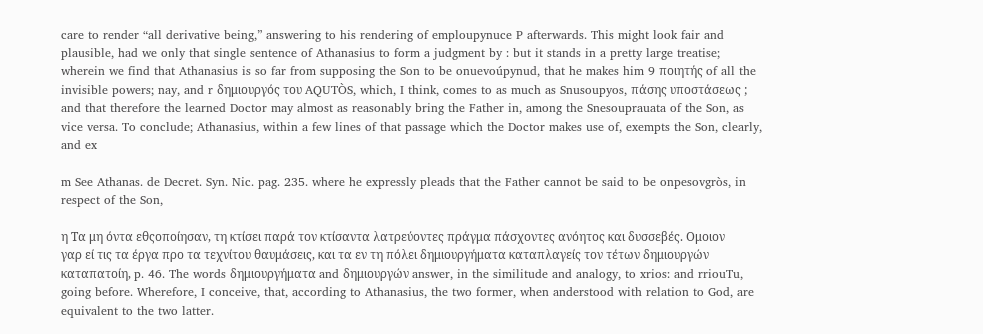care to render “all derivative being,” answering to his rendering of emploupynuce P afterwards. This might look fair and plausible, had we only that single sentence of Athanasius to form a judgment by : but it stands in a pretty large treatise; wherein we find that Athanasius is so far from supposing the Son to be onuevoúpynud, that he makes him 9 ποιητής of all the invisible powers; nay, and r δημιουργός του AQUTÒS, which, I think, comes to as much as Snusoupyos, πάσης υποστάσεως ; and that therefore the learned Doctor may almost as reasonably bring the Father in, among the Snesouprauata of the Son, as vice versa. To conclude; Athanasius, within a few lines of that passage which the Doctor makes use of, exempts the Son, clearly, and ex

m See Athanas. de Decret. Syn. Nic. pag. 235. where he expressly pleads that the Father cannot be said to be onpesovgròs, in respect of the Son,

η Τα μη όντα εθςοποίησαν, τη κτίσει παρά τον κτίσαντα λατρεύοντες πράγμα πάσχοντες ανόητος και δυσσεβές. Ομοιον γαρ εί τις τα έργα προ τα τεχνίτου θαυμάσεις, και τα εν τη πόλει δημιουργήματα καταπλαγείς τον τέτων δημιουργών καταπατoίη, p. 46. The words δημιουργήματα and δημιουργών answer, in the similitude and analogy, to xrios: and rriouTu, going before. Wherefore, I conceive, that, according to Athanasius, the two former, when anderstood with relation to God, are equivalent to the two latter.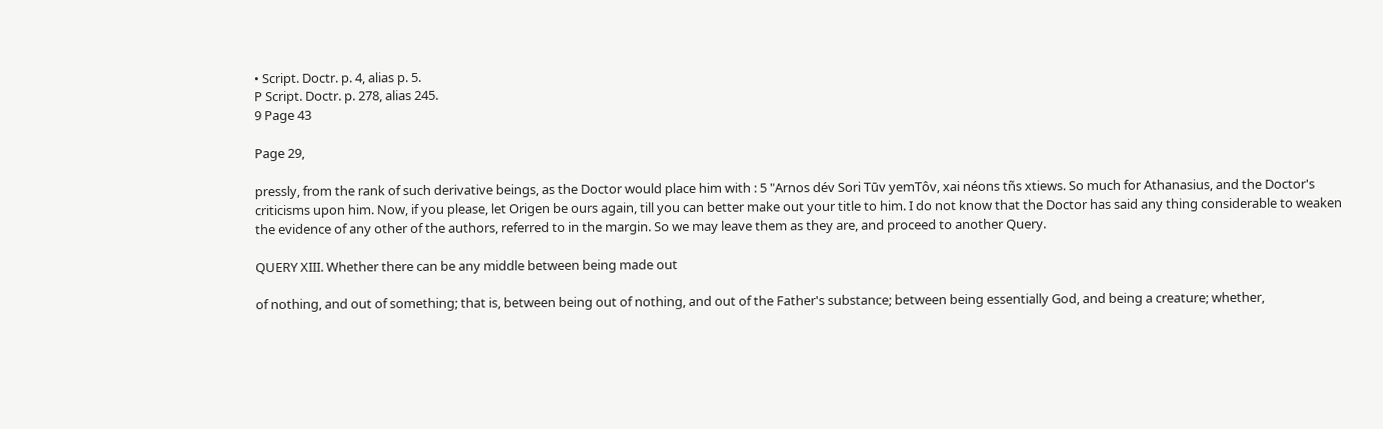• Script. Doctr. p. 4, alias p. 5.
P Script. Doctr. p. 278, alias 245.
9 Page 43

Page 29,

pressly, from the rank of such derivative beings, as the Doctor would place him with : 5 "Arnos dév Sori Tūv yemTôv, xai néons tñs xtiews. So much for Athanasius, and the Doctor's criticisms upon him. Now, if you please, let Origen be ours again, till you can better make out your title to him. I do not know that the Doctor has said any thing considerable to weaken the evidence of any other of the authors, referred to in the margin. So we may leave them as they are, and proceed to another Query.

QUERY XIII. Whether there can be any middle between being made out

of nothing, and out of something; that is, between being out of nothing, and out of the Father's substance; between being essentially God, and being a creature; whether,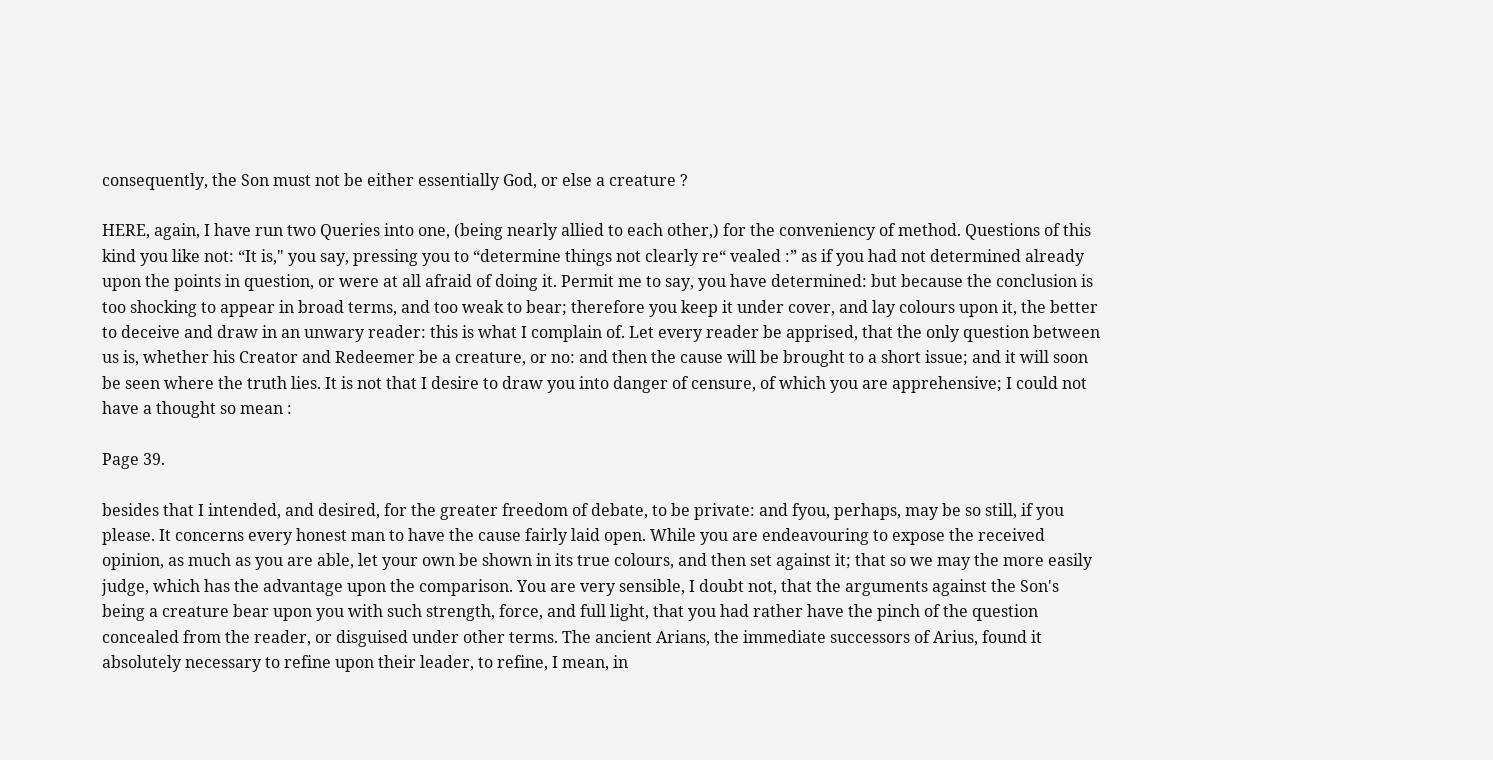consequently, the Son must not be either essentially God, or else a creature ?

HERE, again, I have run two Queries into one, (being nearly allied to each other,) for the conveniency of method. Questions of this kind you like not: “It is," you say, pressing you to “determine things not clearly re“ vealed :” as if you had not determined already upon the points in question, or were at all afraid of doing it. Permit me to say, you have determined: but because the conclusion is too shocking to appear in broad terms, and too weak to bear; therefore you keep it under cover, and lay colours upon it, the better to deceive and draw in an unwary reader: this is what I complain of. Let every reader be apprised, that the only question between us is, whether his Creator and Redeemer be a creature, or no: and then the cause will be brought to a short issue; and it will soon be seen where the truth lies. It is not that I desire to draw you into danger of censure, of which you are apprehensive; I could not have a thought so mean :

Page 39.

besides that I intended, and desired, for the greater freedom of debate, to be private: and fyou, perhaps, may be so still, if you please. It concerns every honest man to have the cause fairly laid open. While you are endeavouring to expose the received opinion, as much as you are able, let your own be shown in its true colours, and then set against it; that so we may the more easily judge, which has the advantage upon the comparison. You are very sensible, I doubt not, that the arguments against the Son's being a creature bear upon you with such strength, force, and full light, that you had rather have the pinch of the question concealed from the reader, or disguised under other terms. The ancient Arians, the immediate successors of Arius, found it absolutely necessary to refine upon their leader, to refine, I mean, in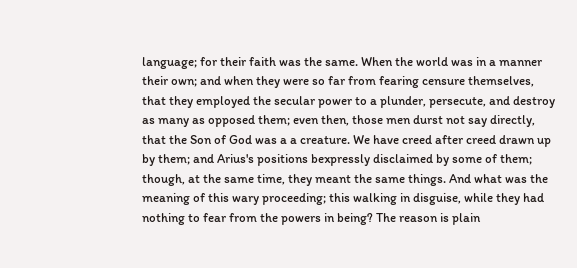language; for their faith was the same. When the world was in a manner their own; and when they were so far from fearing censure themselves, that they employed the secular power to a plunder, persecute, and destroy as many as opposed them; even then, those men durst not say directly, that the Son of God was a a creature. We have creed after creed drawn up by them; and Arius's positions bexpressly disclaimed by some of them; though, at the same time, they meant the same things. And what was the meaning of this wary proceeding; this walking in disguise, while they had nothing to fear from the powers in being? The reason is plain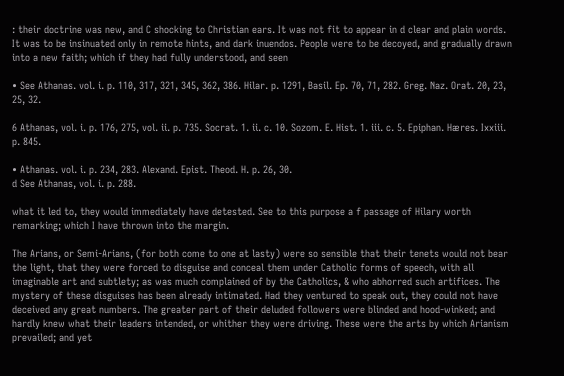: their doctrine was new, and C shocking to Christian ears. It was not fit to appear in d clear and plain words. It was to be insinuated only in remote hints, and dark inuendos. People were to be decoyed, and gradually drawn into a new faith; which if they had fully understood, and seen

• See Athanas. vol. i. p. 110, 317, 321, 345, 362, 386. Hilar. p. 1291, Basil. Ep. 70, 71, 282. Greg. Naz. Orat. 20, 23, 25, 32.

6 Athanas, vol. i. p. 176, 275, vol. ii. p. 735. Socrat. 1. ii. c. 10. Sozom. E. Hist. 1. iii. c. 5. Epiphan. Hæres. Ixxiii. p. 845.

• Athanas. vol. i. p. 234, 283. Alexand. Epist. Theod. H. p. 26, 30.
d See Athanas, vol. i. p. 288.

what it led to, they would immediately have detested. See to this purpose a f passage of Hilary worth remarking; which I have thrown into the margin.

The Arians, or Semi-Arians, (for both come to one at lasty) were so sensible that their tenets would not bear the light, that they were forced to disguise and conceal them under Catholic forms of speech, with all imaginable art and subtlety; as was much complained of by the Catholics, & who abhorred such artifices. The mystery of these disguises has been already intimated. Had they ventured to speak out, they could not have deceived any great numbers. The greater part of their deluded followers were blinded and hood-winked; and hardly knew what their leaders intended, or whither they were driving. These were the arts by which Arianism prevailed; and yet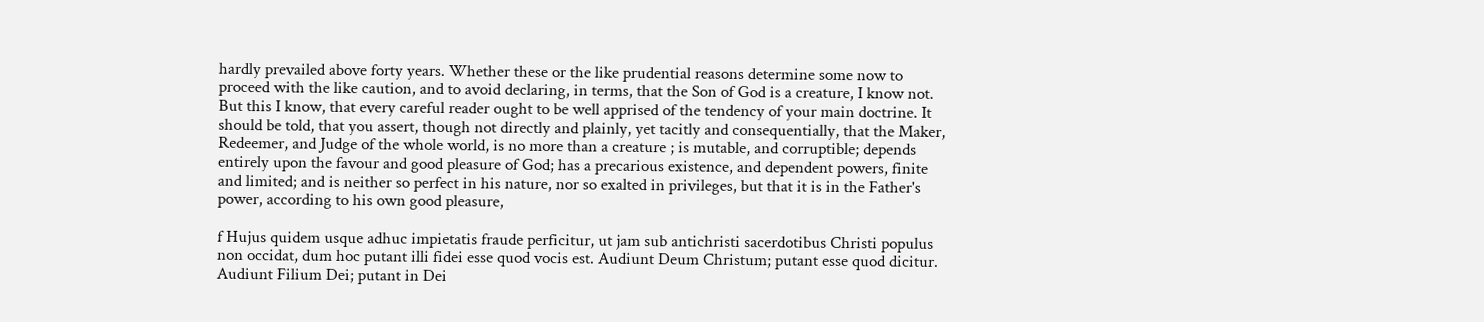hardly prevailed above forty years. Whether these or the like prudential reasons determine some now to proceed with the like caution, and to avoid declaring, in terms, that the Son of God is a creature, I know not. But this I know, that every careful reader ought to be well apprised of the tendency of your main doctrine. It should be told, that you assert, though not directly and plainly, yet tacitly and consequentially, that the Maker, Redeemer, and Judge of the whole world, is no more than a creature ; is mutable, and corruptible; depends entirely upon the favour and good pleasure of God; has a precarious existence, and dependent powers, finite and limited; and is neither so perfect in his nature, nor so exalted in privileges, but that it is in the Father's power, according to his own good pleasure,

f Hujus quidem usque adhuc impietatis fraude perficitur, ut jam sub antichristi sacerdotibus Christi populus non occidat, dum hoc putant illi fidei esse quod vocis est. Audiunt Deum Christum; putant esse quod dicitur. Audiunt Filium Dei; putant in Dei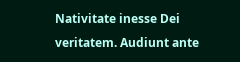Nativitate inesse Dei veritatem. Audiunt ante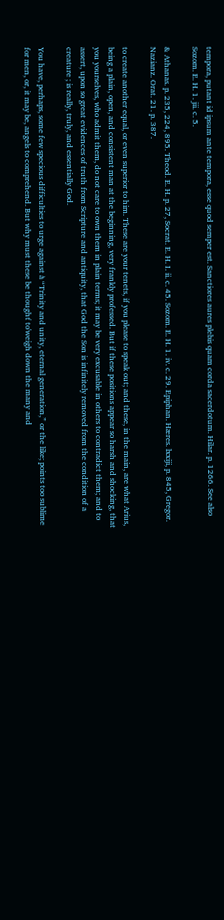tempora, putant id ipsum ante tempora, esse quod semper est. Sanctiores aures plebis quam corda sacerdotum. Hilar. p. 1266. See also Sozom. E. H. 1. jii. c. 5.

& Athanas. p. 235, 224, 895. Theod. E. H. p. 27, Socrat. E. H. I. ii. c. 45. Sozom. E. H. 1. iv. c. 29. Epiphan. Hæres. lxxiji, p. 845, Gregor. Nazianz. Orat. 21. p. 387.

to create another equal, or even superior to him. These are your tenets, if you please to speak out; and these, in the main, are what Arius, being a plain, open, and consistent man at the beginning, very frankly professed. But if these positions appear so harsh and shocking, that you yourselves, who admit them, do not care to own them in plain terms; it may be very excusable in others to contradict them; and to assert, upon so great evidences of truth from Scripture and antiquity, that God the Son is infinitely removed from the condition of a creature ; is really, truly, and essentially God.

You have, perhaps, some few specious difficulties to urge against à “Trinity and unity, eternal generation,” or the like; points too sublime for men, or, it may be, angels to comprehend. But why must these be thoughť to'weigh down the many and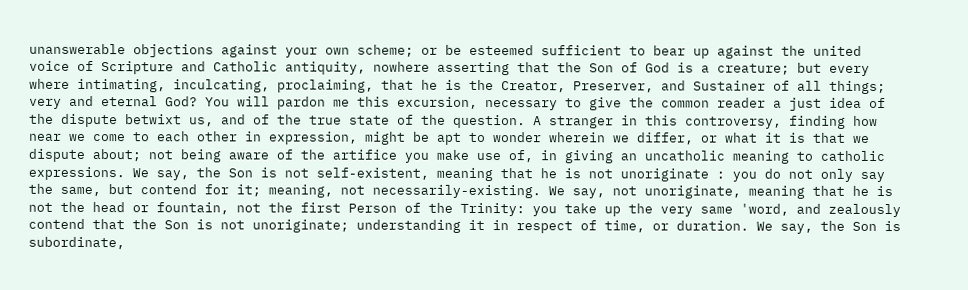unanswerable objections against your own scheme; or be esteemed sufficient to bear up against the united voice of Scripture and Catholic antiquity, nowhere asserting that the Son of God is a creature; but every where intimating, inculcating, proclaiming, that he is the Creator, Preserver, and Sustainer of all things; very and eternal God? You will pardon me this excursion, necessary to give the common reader a just idea of the dispute betwixt us, and of the true state of the question. A stranger in this controversy, finding how near we come to each other in expression, might be apt to wonder wherein we differ, or what it is that we dispute about; not being aware of the artifice you make use of, in giving an uncatholic meaning to catholic expressions. We say, the Son is not self-existent, meaning that he is not unoriginate : you do not only say the same, but contend for it; meaning, not necessarily-existing. We say, not unoriginate, meaning that he is not the head or fountain, not the first Person of the Trinity: you take up the very same 'word, and zealously contend that the Son is not unoriginate; understanding it in respect of time, or duration. We say, the Son is subordinate,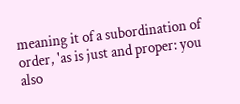meaning it of a subordination of order, 'as is just and proper: you also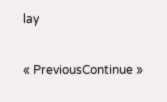lay

« PreviousContinue »